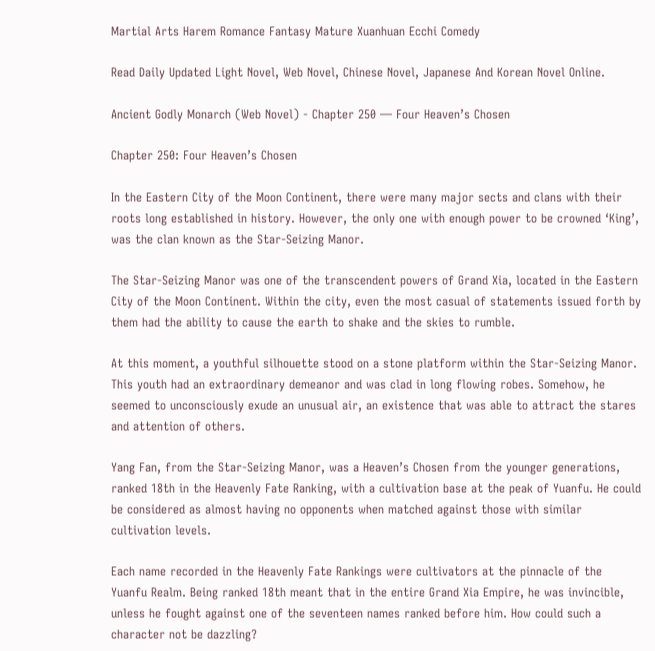Martial Arts Harem Romance Fantasy Mature Xuanhuan Ecchi Comedy

Read Daily Updated Light Novel, Web Novel, Chinese Novel, Japanese And Korean Novel Online.

Ancient Godly Monarch (Web Novel) - Chapter 250 — Four Heaven’s Chosen

Chapter 250: Four Heaven’s Chosen

In the Eastern City of the Moon Continent, there were many major sects and clans with their roots long established in history. However, the only one with enough power to be crowned ‘King’, was the clan known as the Star-Seizing Manor.

The Star-Seizing Manor was one of the transcendent powers of Grand Xia, located in the Eastern City of the Moon Continent. Within the city, even the most casual of statements issued forth by them had the ability to cause the earth to shake and the skies to rumble.

At this moment, a youthful silhouette stood on a stone platform within the Star-Seizing Manor. This youth had an extraordinary demeanor and was clad in long flowing robes. Somehow, he seemed to unconsciously exude an unusual air, an existence that was able to attract the stares and attention of others.

Yang Fan, from the Star-Seizing Manor, was a Heaven’s Chosen from the younger generations, ranked 18th in the Heavenly Fate Ranking, with a cultivation base at the peak of Yuanfu. He could be considered as almost having no opponents when matched against those with similar cultivation levels.

Each name recorded in the Heavenly Fate Rankings were cultivators at the pinnacle of the Yuanfu Realm. Being ranked 18th meant that in the entire Grand Xia Empire, he was invincible, unless he fought against one of the seventeen names ranked before him. How could such a character not be dazzling?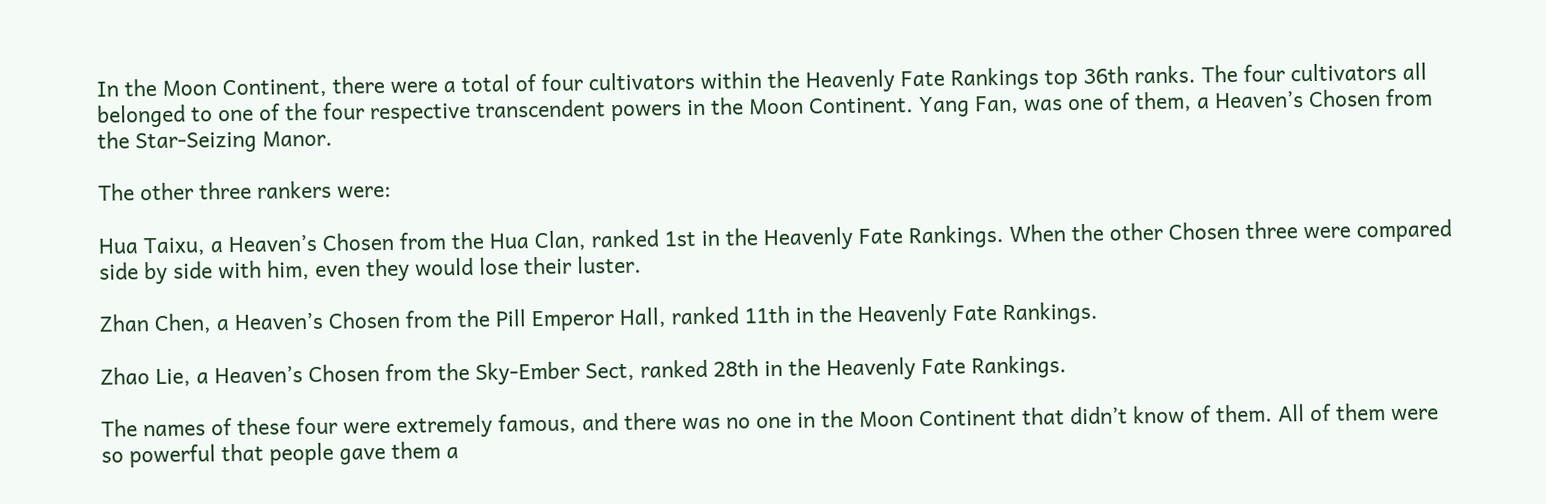In the Moon Continent, there were a total of four cultivators within the Heavenly Fate Rankings top 36th ranks. The four cultivators all belonged to one of the four respective transcendent powers in the Moon Continent. Yang Fan, was one of them, a Heaven’s Chosen from the Star-Seizing Manor.

The other three rankers were:

Hua Taixu, a Heaven’s Chosen from the Hua Clan, ranked 1st in the Heavenly Fate Rankings. When the other Chosen three were compared side by side with him, even they would lose their luster.

Zhan Chen, a Heaven’s Chosen from the Pill Emperor Hall, ranked 11th in the Heavenly Fate Rankings.

Zhao Lie, a Heaven’s Chosen from the Sky-Ember Sect, ranked 28th in the Heavenly Fate Rankings.

The names of these four were extremely famous, and there was no one in the Moon Continent that didn’t know of them. All of them were so powerful that people gave them a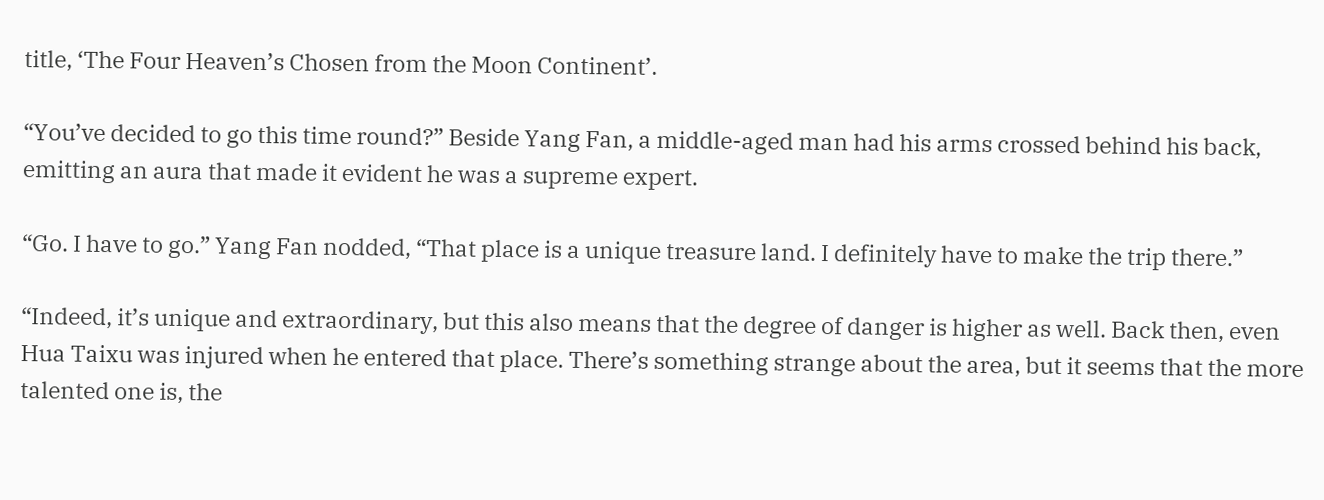title, ‘The Four Heaven’s Chosen from the Moon Continent’.

“You’ve decided to go this time round?” Beside Yang Fan, a middle-aged man had his arms crossed behind his back, emitting an aura that made it evident he was a supreme expert.

“Go. I have to go.” Yang Fan nodded, “That place is a unique treasure land. I definitely have to make the trip there.”

“Indeed, it’s unique and extraordinary, but this also means that the degree of danger is higher as well. Back then, even Hua Taixu was injured when he entered that place. There’s something strange about the area, but it seems that the more talented one is, the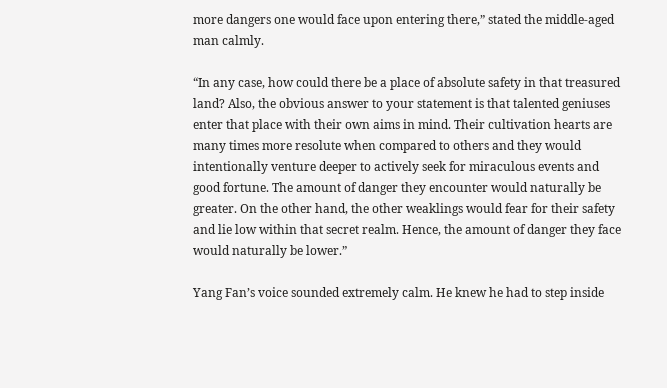more dangers one would face upon entering there,” stated the middle-aged man calmly.

“In any case, how could there be a place of absolute safety in that treasured land? Also, the obvious answer to your statement is that talented geniuses enter that place with their own aims in mind. Their cultivation hearts are many times more resolute when compared to others and they would intentionally venture deeper to actively seek for miraculous events and good fortune. The amount of danger they encounter would naturally be greater. On the other hand, the other weaklings would fear for their safety and lie low within that secret realm. Hence, the amount of danger they face would naturally be lower.”

Yang Fan’s voice sounded extremely calm. He knew he had to step inside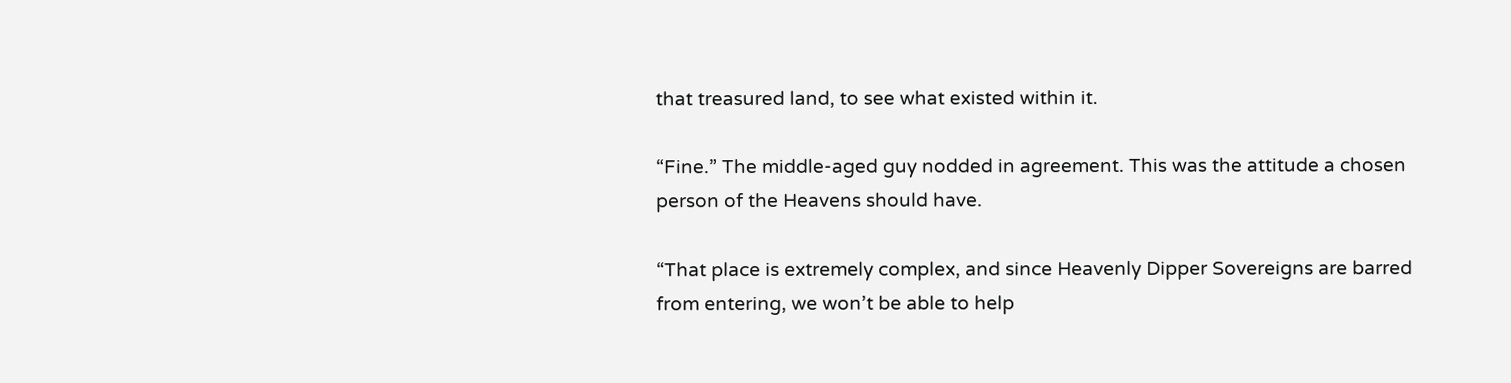that treasured land, to see what existed within it.

“Fine.” The middle-aged guy nodded in agreement. This was the attitude a chosen person of the Heavens should have.

“That place is extremely complex, and since Heavenly Dipper Sovereigns are barred from entering, we won’t be able to help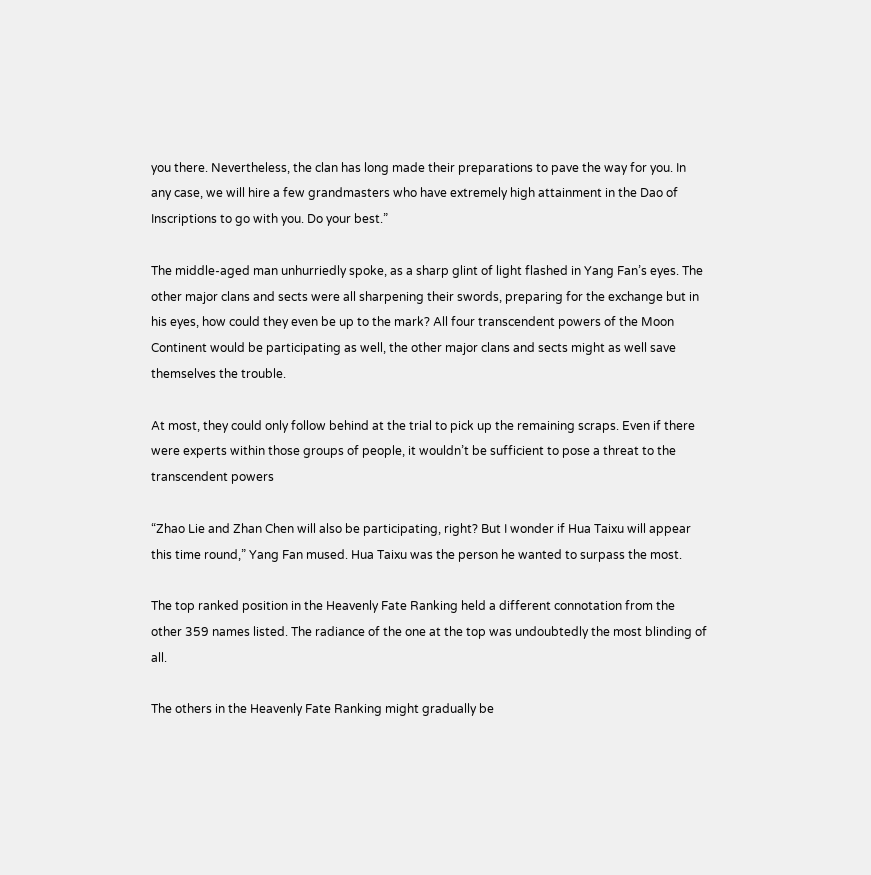you there. Nevertheless, the clan has long made their preparations to pave the way for you. In any case, we will hire a few grandmasters who have extremely high attainment in the Dao of Inscriptions to go with you. Do your best.”

The middle-aged man unhurriedly spoke, as a sharp glint of light flashed in Yang Fan’s eyes. The other major clans and sects were all sharpening their swords, preparing for the exchange but in his eyes, how could they even be up to the mark? All four transcendent powers of the Moon Continent would be participating as well, the other major clans and sects might as well save themselves the trouble.

At most, they could only follow behind at the trial to pick up the remaining scraps. Even if there were experts within those groups of people, it wouldn’t be sufficient to pose a threat to the transcendent powers

“Zhao Lie and Zhan Chen will also be participating, right? But I wonder if Hua Taixu will appear this time round,” Yang Fan mused. Hua Taixu was the person he wanted to surpass the most.

The top ranked position in the Heavenly Fate Ranking held a different connotation from the other 359 names listed. The radiance of the one at the top was undoubtedly the most blinding of all.

The others in the Heavenly Fate Ranking might gradually be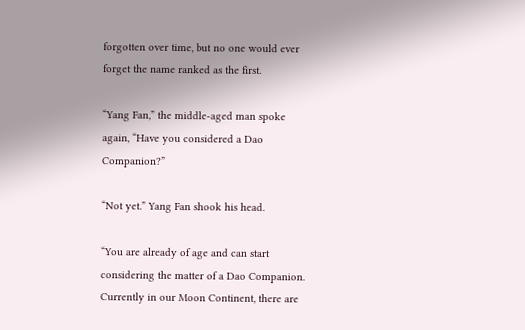forgotten over time, but no one would ever forget the name ranked as the first.

“Yang Fan,” the middle-aged man spoke again, “Have you considered a Dao Companion?”

“Not yet.” Yang Fan shook his head.

“You are already of age and can start considering the matter of a Dao Companion. Currently in our Moon Continent, there are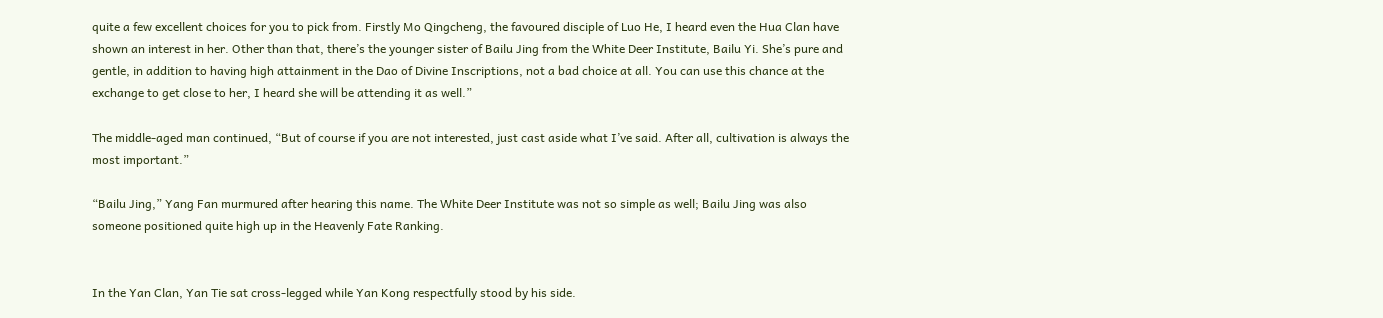quite a few excellent choices for you to pick from. Firstly Mo Qingcheng, the favoured disciple of Luo He, I heard even the Hua Clan have shown an interest in her. Other than that, there’s the younger sister of Bailu Jing from the White Deer Institute, Bailu Yi. She’s pure and gentle, in addition to having high attainment in the Dao of Divine Inscriptions, not a bad choice at all. You can use this chance at the exchange to get close to her, I heard she will be attending it as well.”

The middle-aged man continued, “But of course if you are not interested, just cast aside what I’ve said. After all, cultivation is always the most important.”

“Bailu Jing,” Yang Fan murmured after hearing this name. The White Deer Institute was not so simple as well; Bailu Jing was also someone positioned quite high up in the Heavenly Fate Ranking.


In the Yan Clan, Yan Tie sat cross-legged while Yan Kong respectfully stood by his side.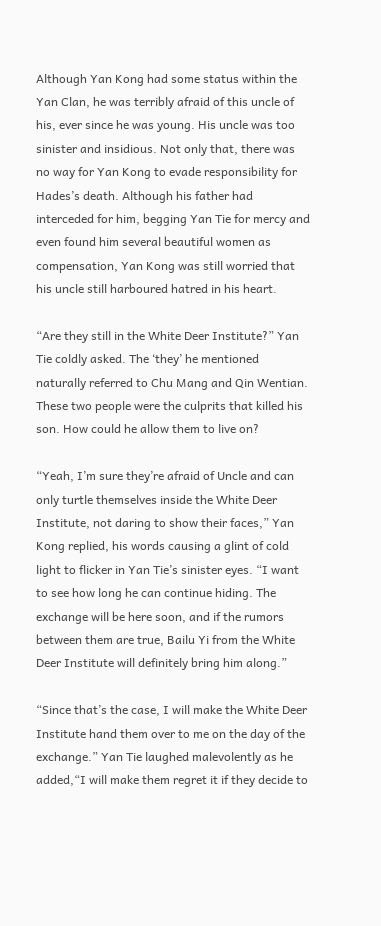Although Yan Kong had some status within the Yan Clan, he was terribly afraid of this uncle of his, ever since he was young. His uncle was too sinister and insidious. Not only that, there was no way for Yan Kong to evade responsibility for Hades’s death. Although his father had interceded for him, begging Yan Tie for mercy and even found him several beautiful women as compensation, Yan Kong was still worried that his uncle still harboured hatred in his heart.

“Are they still in the White Deer Institute?” Yan Tie coldly asked. The ‘they’ he mentioned naturally referred to Chu Mang and Qin Wentian. These two people were the culprits that killed his son. How could he allow them to live on?

“Yeah, I’m sure they’re afraid of Uncle and can only turtle themselves inside the White Deer Institute, not daring to show their faces,” Yan Kong replied, his words causing a glint of cold light to flicker in Yan Tie’s sinister eyes. “I want to see how long he can continue hiding. The exchange will be here soon, and if the rumors between them are true, Bailu Yi from the White Deer Institute will definitely bring him along.”

“Since that’s the case, I will make the White Deer Institute hand them over to me on the day of the exchange.” Yan Tie laughed malevolently as he added,“I will make them regret it if they decide to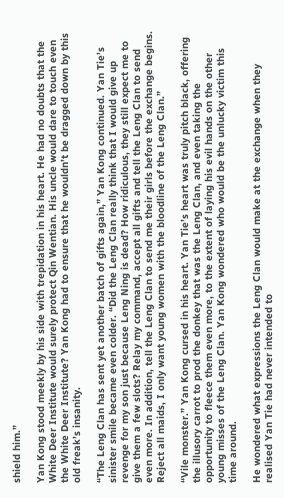shield him.”

Yan Kong stood meekly by his side with trepidation in his heart. He had no doubts that the White Deer Institute would surely protect Qin Wentian. His uncle would dare to touch even the White Deer Institute? Yan Kong had to ensure that he wouldn’t be dragged down by this old freak’s insanity.

“The Leng Clan has sent yet another batch of gifts again,” Yan Kong continued. Yan Tie’s sinister smile became even colder. “Did the Leng Clan really think that I would give up revenge for my son just because Leng Ning is dead? How ridiculous, they still expect me to give them a few slots? Relay my command, accept all gifts and tell the Leng Clan to send even more. In addition, tell the Leng Clan to send me their girls before the exchange begins. Reject all maids, I only want young women with the bloodline of the Leng Clan.”

“Vile monster.” Yan Kong cursed in his heart. Yan Tie’s heart was truly pitch black, offering the illusory carrot to prod the donkey that was the Leng Clan, and even taking the opportunity to fleece them even more, to the extent of laying his evil hands on the other young misses of the Leng Clan. Yan Kong wondered who would be the unlucky victim this time around.

He wondered what expressions the Leng Clan would make at the exchange when they realised Yan Tie had never intended to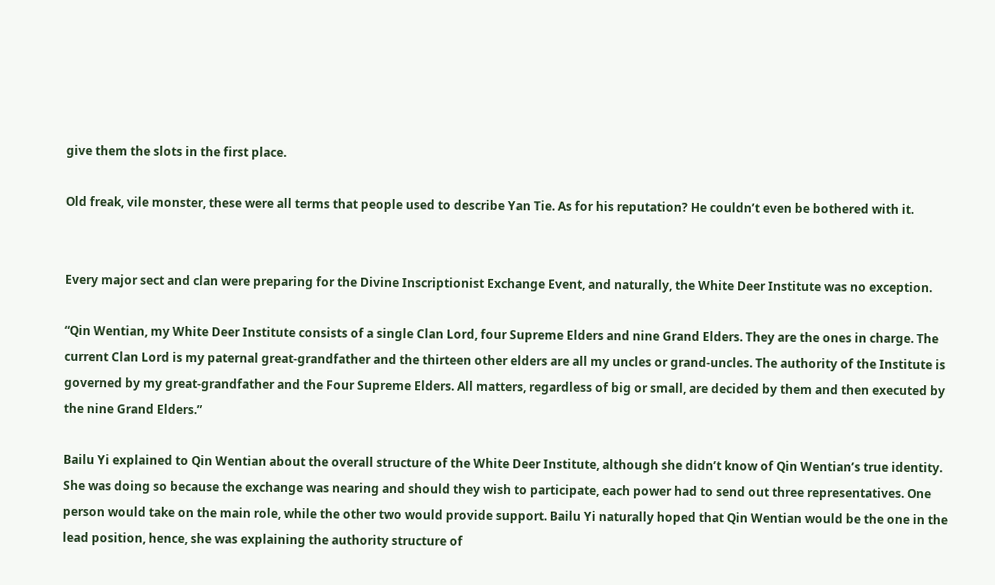give them the slots in the first place.

Old freak, vile monster, these were all terms that people used to describe Yan Tie. As for his reputation? He couldn’t even be bothered with it.


Every major sect and clan were preparing for the Divine Inscriptionist Exchange Event, and naturally, the White Deer Institute was no exception.

“Qin Wentian, my White Deer Institute consists of a single Clan Lord, four Supreme Elders and nine Grand Elders. They are the ones in charge. The current Clan Lord is my paternal great-grandfather and the thirteen other elders are all my uncles or grand-uncles. The authority of the Institute is governed by my great-grandfather and the Four Supreme Elders. All matters, regardless of big or small, are decided by them and then executed by the nine Grand Elders.”

Bailu Yi explained to Qin Wentian about the overall structure of the White Deer Institute, although she didn’t know of Qin Wentian’s true identity. She was doing so because the exchange was nearing and should they wish to participate, each power had to send out three representatives. One person would take on the main role, while the other two would provide support. Bailu Yi naturally hoped that Qin Wentian would be the one in the lead position, hence, she was explaining the authority structure of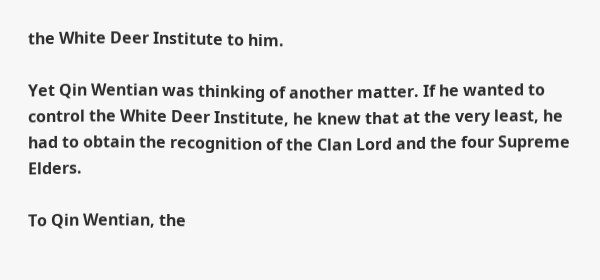the White Deer Institute to him.

Yet Qin Wentian was thinking of another matter. If he wanted to control the White Deer Institute, he knew that at the very least, he had to obtain the recognition of the Clan Lord and the four Supreme Elders.

To Qin Wentian, the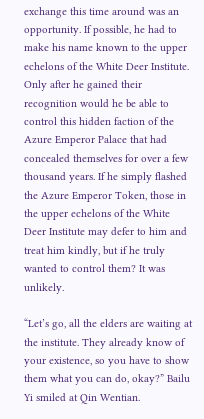exchange this time around was an opportunity. If possible, he had to make his name known to the upper echelons of the White Deer Institute. Only after he gained their recognition would he be able to control this hidden faction of the Azure Emperor Palace that had concealed themselves for over a few thousand years. If he simply flashed the Azure Emperor Token, those in the upper echelons of the White Deer Institute may defer to him and treat him kindly, but if he truly wanted to control them? It was unlikely.

“Let’s go, all the elders are waiting at the institute. They already know of your existence, so you have to show them what you can do, okay?” Bailu Yi smiled at Qin Wentian.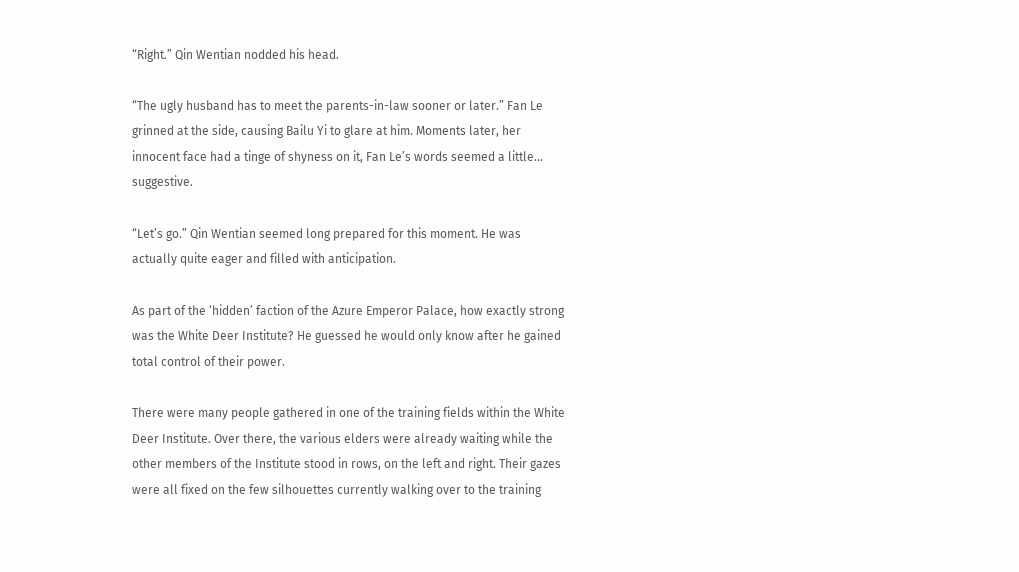“Right.” Qin Wentian nodded his head.

“The ugly husband has to meet the parents-in-law sooner or later.” Fan Le grinned at the side, causing Bailu Yi to glare at him. Moments later, her innocent face had a tinge of shyness on it, Fan Le’s words seemed a little… suggestive.

“Let’s go.” Qin Wentian seemed long prepared for this moment. He was actually quite eager and filled with anticipation.

As part of the ‘hidden’ faction of the Azure Emperor Palace, how exactly strong was the White Deer Institute? He guessed he would only know after he gained total control of their power.

There were many people gathered in one of the training fields within the White Deer Institute. Over there, the various elders were already waiting while the other members of the Institute stood in rows, on the left and right. Their gazes were all fixed on the few silhouettes currently walking over to the training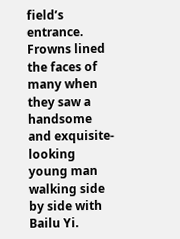field’s entrance. Frowns lined the faces of many when they saw a handsome and exquisite-looking young man walking side by side with Bailu Yi.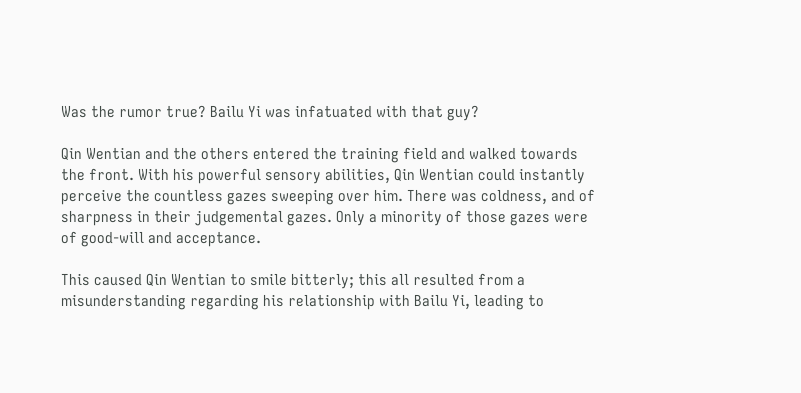Was the rumor true? Bailu Yi was infatuated with that guy?

Qin Wentian and the others entered the training field and walked towards the front. With his powerful sensory abilities, Qin Wentian could instantly perceive the countless gazes sweeping over him. There was coldness, and of sharpness in their judgemental gazes. Only a minority of those gazes were of good-will and acceptance.

This caused Qin Wentian to smile bitterly; this all resulted from a misunderstanding regarding his relationship with Bailu Yi, leading to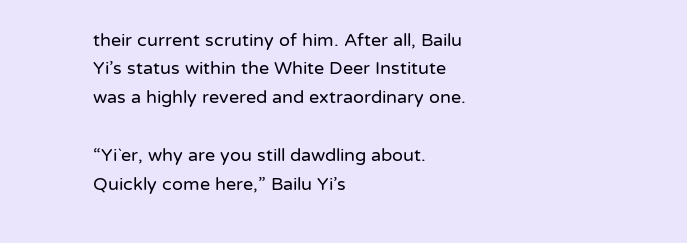their current scrutiny of him. After all, Bailu Yi’s status within the White Deer Institute was a highly revered and extraordinary one.

“Yi`er, why are you still dawdling about. Quickly come here,” Bailu Yi’s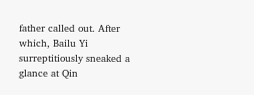father called out. After which, Bailu Yi surreptitiously sneaked a glance at Qin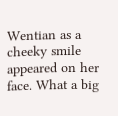Wentian as a cheeky smile appeared on her face. What a big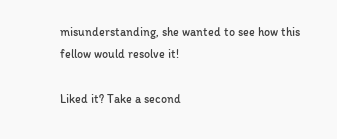misunderstanding, she wanted to see how this fellow would resolve it!

Liked it? Take a second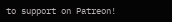to support on Patreon!